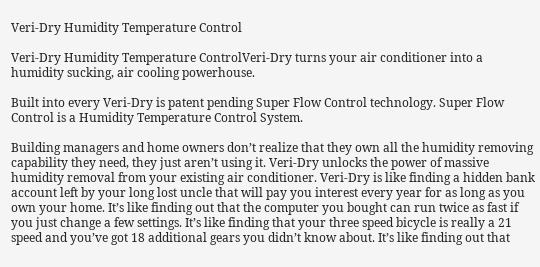Veri-Dry Humidity Temperature Control

Veri-Dry Humidity Temperature ControlVeri-Dry turns your air conditioner into a humidity sucking, air cooling powerhouse.

Built into every Veri-Dry is patent pending Super Flow Control technology. Super Flow Control is a Humidity Temperature Control System.

Building managers and home owners don’t realize that they own all the humidity removing capability they need, they just aren’t using it. Veri-Dry unlocks the power of massive humidity removal from your existing air conditioner. Veri-Dry is like finding a hidden bank account left by your long lost uncle that will pay you interest every year for as long as you own your home. It’s like finding out that the computer you bought can run twice as fast if you just change a few settings. It’s like finding that your three speed bicycle is really a 21 speed and you’ve got 18 additional gears you didn’t know about. It’s like finding out that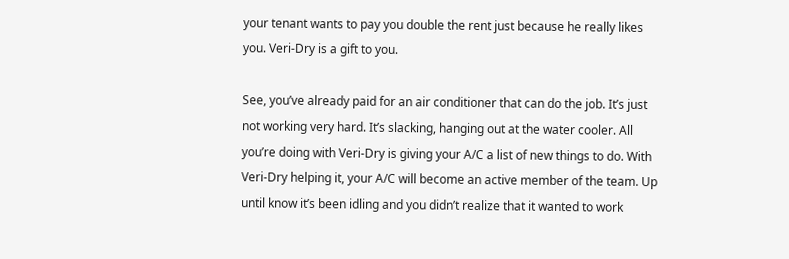your tenant wants to pay you double the rent just because he really likes you. Veri-Dry is a gift to you.

See, you’ve already paid for an air conditioner that can do the job. It’s just not working very hard. It’s slacking, hanging out at the water cooler. All you’re doing with Veri-Dry is giving your A/C a list of new things to do. With Veri-Dry helping it, your A/C will become an active member of the team. Up until know it’s been idling and you didn’t realize that it wanted to work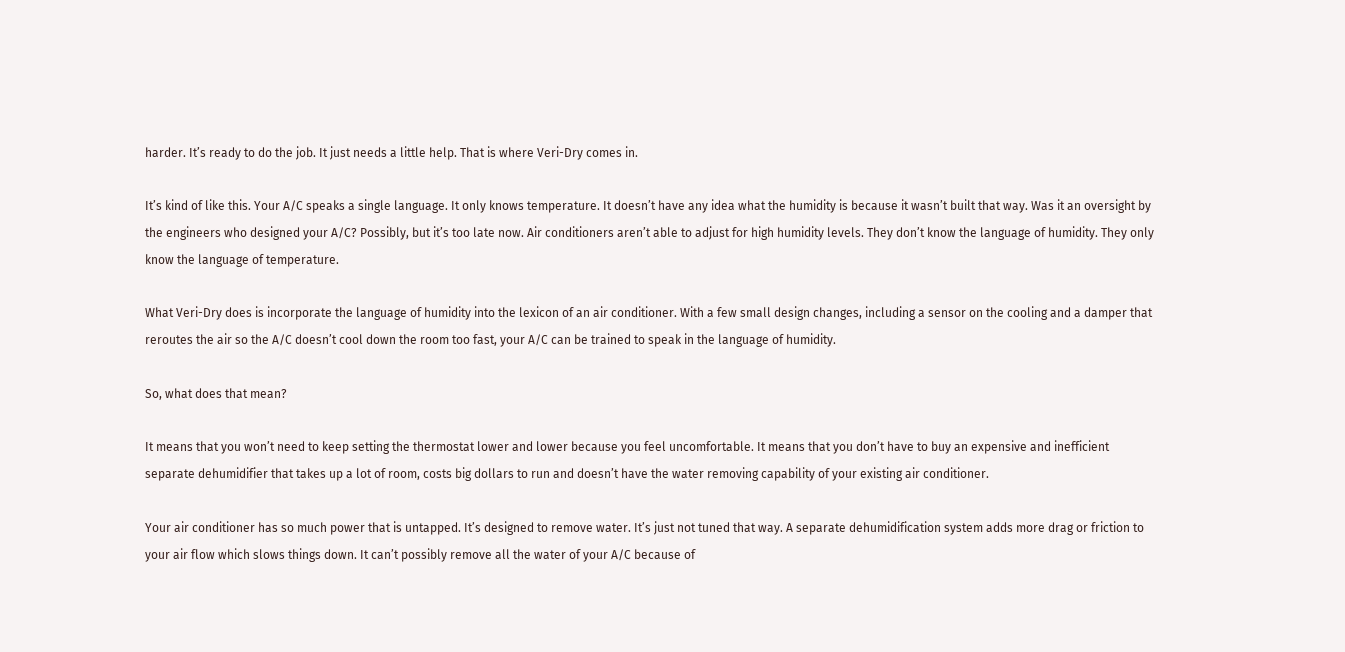harder. It’s ready to do the job. It just needs a little help. That is where Veri-Dry comes in.

It’s kind of like this. Your A/C speaks a single language. It only knows temperature. It doesn’t have any idea what the humidity is because it wasn’t built that way. Was it an oversight by the engineers who designed your A/C? Possibly, but it’s too late now. Air conditioners aren’t able to adjust for high humidity levels. They don’t know the language of humidity. They only know the language of temperature.

What Veri-Dry does is incorporate the language of humidity into the lexicon of an air conditioner. With a few small design changes, including a sensor on the cooling and a damper that reroutes the air so the A/C doesn’t cool down the room too fast, your A/C can be trained to speak in the language of humidity.

So, what does that mean?

It means that you won’t need to keep setting the thermostat lower and lower because you feel uncomfortable. It means that you don’t have to buy an expensive and inefficient separate dehumidifier that takes up a lot of room, costs big dollars to run and doesn’t have the water removing capability of your existing air conditioner.

Your air conditioner has so much power that is untapped. It’s designed to remove water. It’s just not tuned that way. A separate dehumidification system adds more drag or friction to your air flow which slows things down. It can’t possibly remove all the water of your A/C because of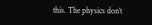this. The physics don’t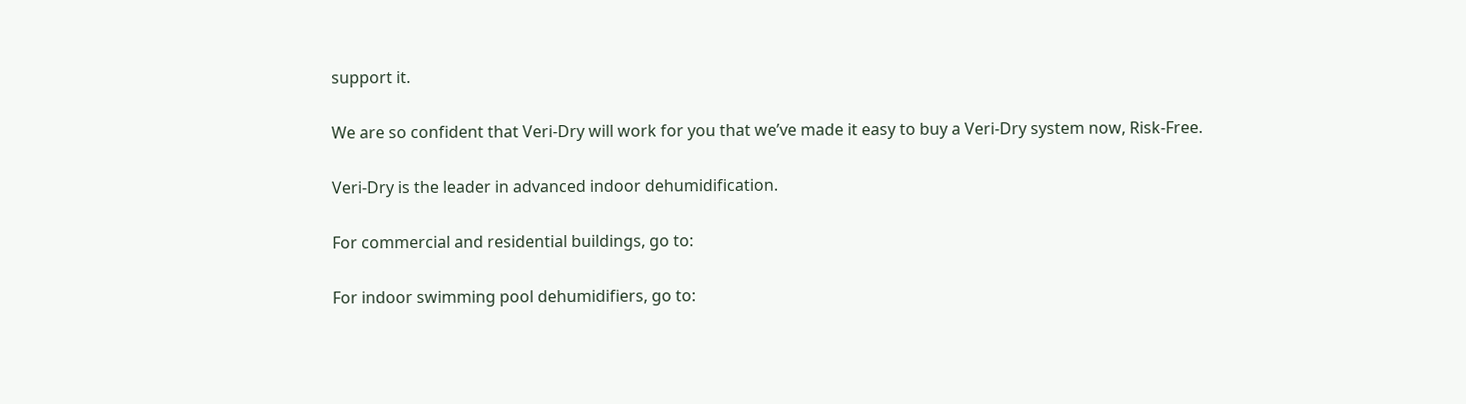support it.

We are so confident that Veri-Dry will work for you that we’ve made it easy to buy a Veri-Dry system now, Risk-Free.

Veri-Dry is the leader in advanced indoor dehumidification.

For commercial and residential buildings, go to:

For indoor swimming pool dehumidifiers, go to: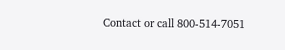Contact or call 800-514-7051